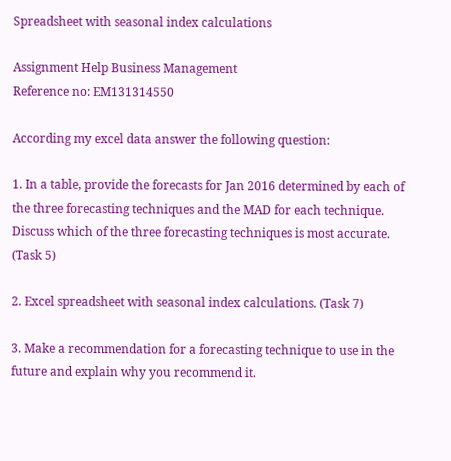Spreadsheet with seasonal index calculations

Assignment Help Business Management
Reference no: EM131314550

According my excel data answer the following question:

1. In a table, provide the forecasts for Jan 2016 determined by each of the three forecasting techniques and the MAD for each technique. Discuss which of the three forecasting techniques is most accurate. (Task 5)

2. Excel spreadsheet with seasonal index calculations. (Task 7)

3. Make a recommendation for a forecasting technique to use in the future and explain why you recommend it.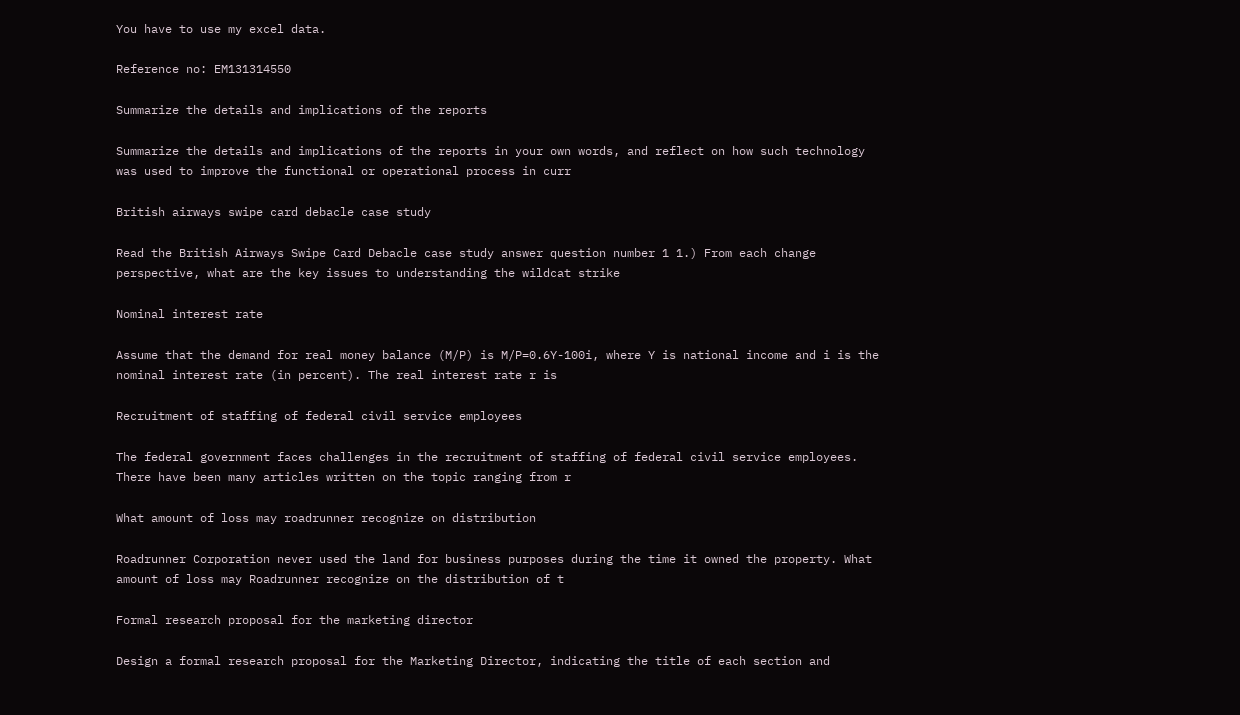You have to use my excel data.

Reference no: EM131314550

Summarize the details and implications of the reports

Summarize the details and implications of the reports in your own words, and reflect on how such technology was used to improve the functional or operational process in curr

British airways swipe card debacle case study

Read the British Airways Swipe Card Debacle case study answer question number 1 1.) From each change perspective, what are the key issues to understanding the wildcat strike

Nominal interest rate

Assume that the demand for real money balance (M/P) is M/P=0.6Y-100i, where Y is national income and i is the nominal interest rate (in percent). The real interest rate r is

Recruitment of staffing of federal civil service employees

The federal government faces challenges in the recruitment of staffing of federal civil service employees.  There have been many articles written on the topic ranging from r

What amount of loss may roadrunner recognize on distribution

Roadrunner Corporation never used the land for business purposes during the time it owned the property. What amount of loss may Roadrunner recognize on the distribution of t

Formal research proposal for the marketing director

Design a formal research proposal for the Marketing Director, indicating the title of each section and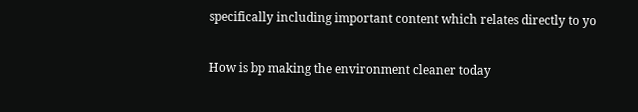specifically including important content which relates directly to yo

How is bp making the environment cleaner today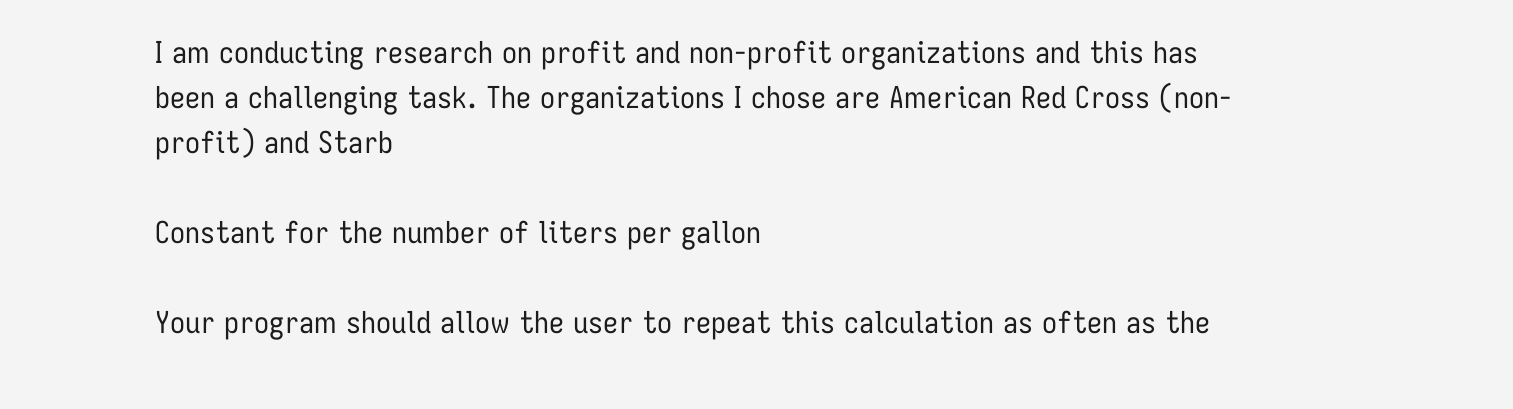I am conducting research on profit and non-profit organizations and this has been a challenging task. The organizations I chose are American Red Cross (non-profit) and Starb

Constant for the number of liters per gallon

Your program should allow the user to repeat this calculation as often as the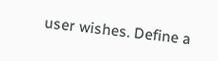user wishes. Define a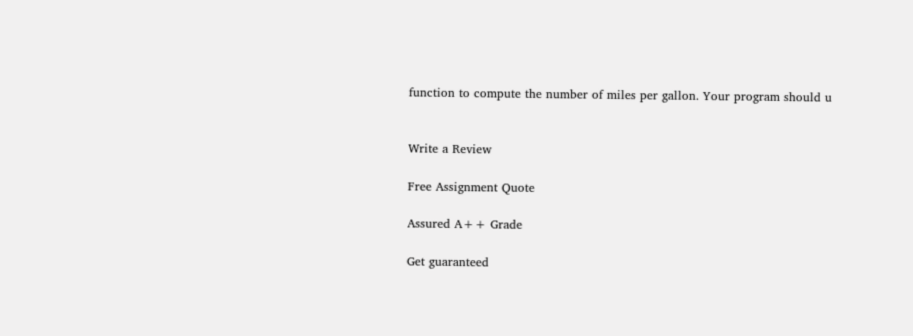function to compute the number of miles per gallon. Your program should u


Write a Review

Free Assignment Quote

Assured A++ Grade

Get guaranteed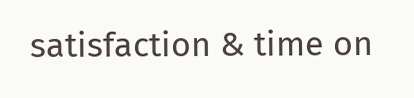satisfaction & time on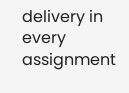delivery in every assignment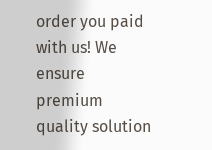order you paid with us! We ensure premium quality solution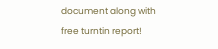document along with free turntin report!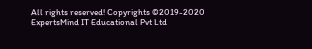All rights reserved! Copyrights ©2019-2020 ExpertsMind IT Educational Pvt Ltd